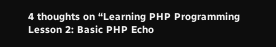4 thoughts on “Learning PHP Programming Lesson 2: Basic PHP Echo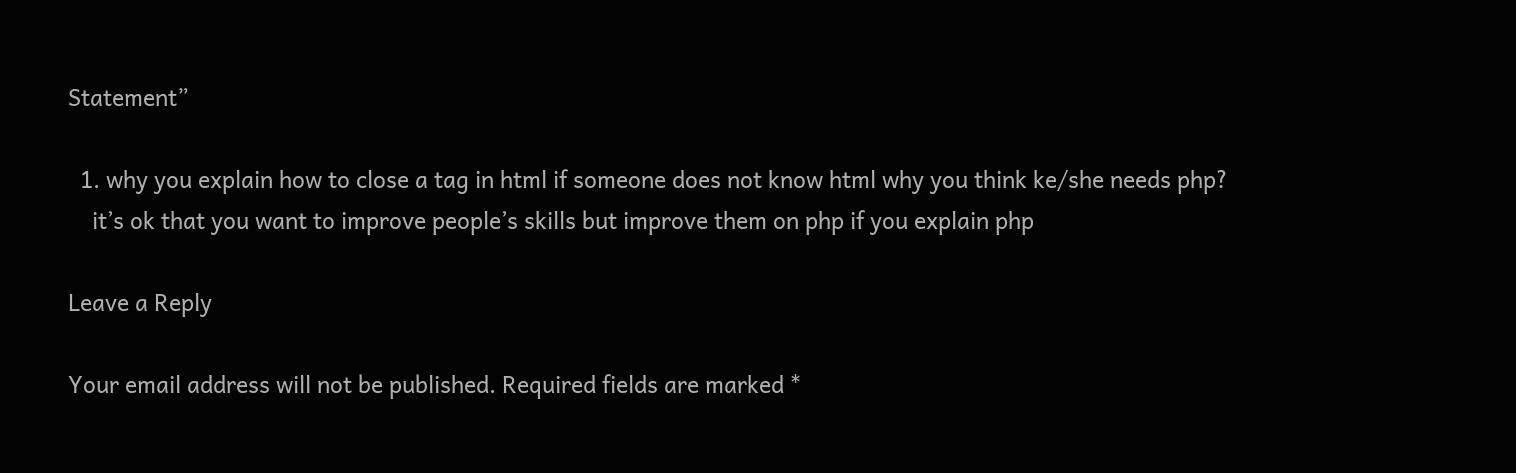Statement”

  1. why you explain how to close a tag in html if someone does not know html why you think ke/she needs php?
    it’s ok that you want to improve people’s skills but improve them on php if you explain php

Leave a Reply

Your email address will not be published. Required fields are marked *